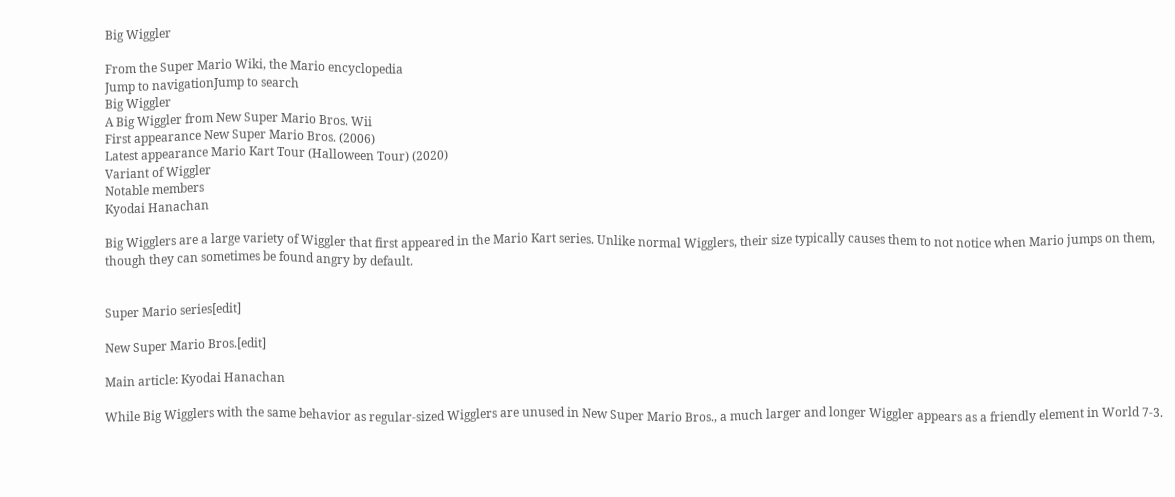Big Wiggler

From the Super Mario Wiki, the Mario encyclopedia
Jump to navigationJump to search
Big Wiggler
A Big Wiggler from New Super Mario Bros. Wii
First appearance New Super Mario Bros. (2006)
Latest appearance Mario Kart Tour (Halloween Tour) (2020)
Variant of Wiggler
Notable members
Kyodai Hanachan

Big Wigglers are a large variety of Wiggler that first appeared in the Mario Kart series. Unlike normal Wigglers, their size typically causes them to not notice when Mario jumps on them, though they can sometimes be found angry by default.


Super Mario series[edit]

New Super Mario Bros.[edit]

Main article: Kyodai Hanachan

While Big Wigglers with the same behavior as regular-sized Wigglers are unused in New Super Mario Bros., a much larger and longer Wiggler appears as a friendly element in World 7-3.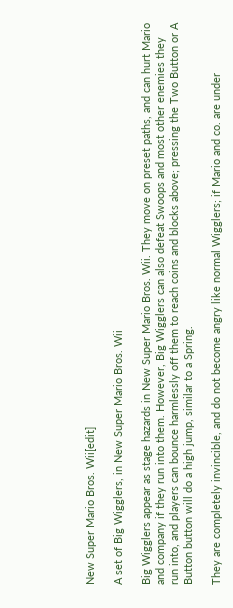New Super Mario Bros. Wii[edit]

A set of Big Wigglers, in New Super Mario Bros. Wii

Big Wigglers appear as stage hazards in New Super Mario Bros. Wii. They move on preset paths, and can hurt Mario and company if they run into them. However, Big Wigglers can also defeat Swoops and most other enemies they run into, and players can bounce harmlessly off them to reach coins and blocks above; pressing the Two Button or A Button button will do a high jump, similar to a Spring.

They are completely invincible, and do not become angry like normal Wigglers; if Mario and co. are under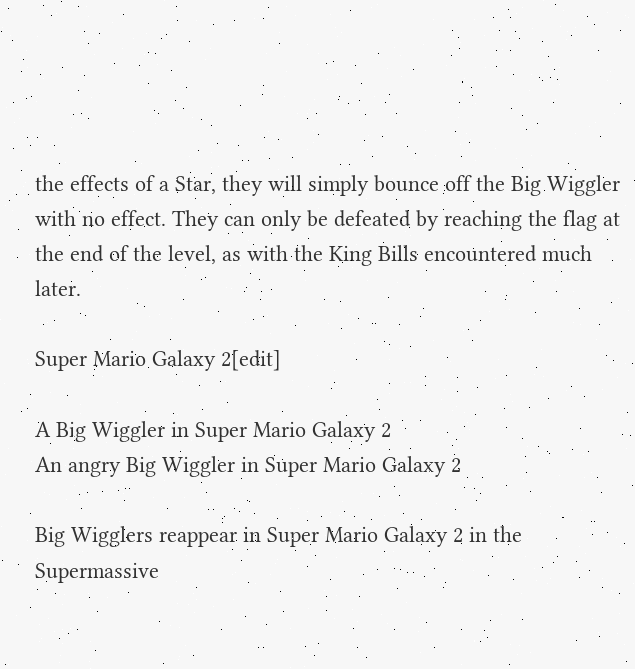the effects of a Star, they will simply bounce off the Big Wiggler with no effect. They can only be defeated by reaching the flag at the end of the level, as with the King Bills encountered much later.

Super Mario Galaxy 2[edit]

A Big Wiggler in Super Mario Galaxy 2
An angry Big Wiggler in Super Mario Galaxy 2

Big Wigglers reappear in Super Mario Galaxy 2 in the Supermassive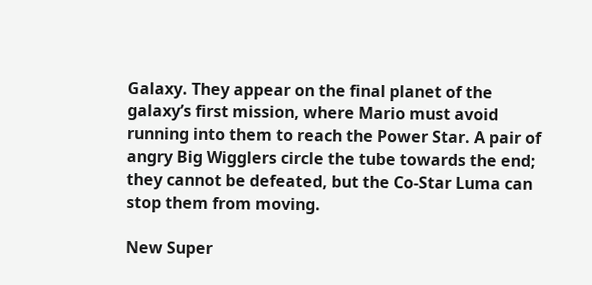Galaxy. They appear on the final planet of the galaxy’s first mission, where Mario must avoid running into them to reach the Power Star. A pair of angry Big Wigglers circle the tube towards the end; they cannot be defeated, but the Co-Star Luma can stop them from moving.

New Super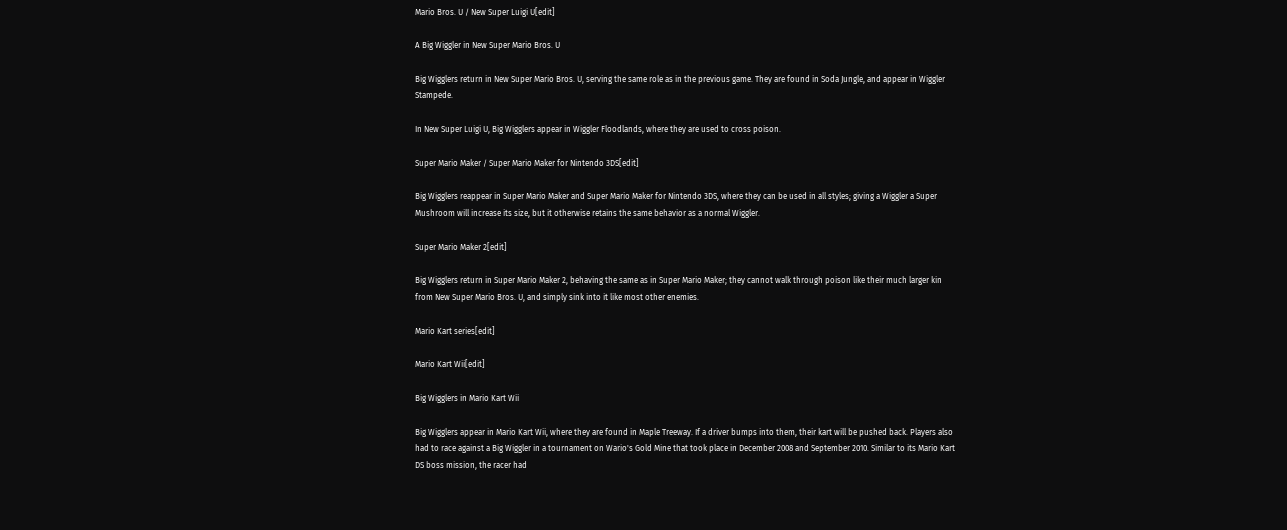Mario Bros. U / New Super Luigi U[edit]

A Big Wiggler in New Super Mario Bros. U

Big Wigglers return in New Super Mario Bros. U, serving the same role as in the previous game. They are found in Soda Jungle, and appear in Wiggler Stampede.

In New Super Luigi U, Big Wigglers appear in Wiggler Floodlands, where they are used to cross poison.

Super Mario Maker / Super Mario Maker for Nintendo 3DS[edit]

Big Wigglers reappear in Super Mario Maker and Super Mario Maker for Nintendo 3DS, where they can be used in all styles; giving a Wiggler a Super Mushroom will increase its size, but it otherwise retains the same behavior as a normal Wiggler.

Super Mario Maker 2[edit]

Big Wigglers return in Super Mario Maker 2, behaving the same as in Super Mario Maker; they cannot walk through poison like their much larger kin from New Super Mario Bros. U, and simply sink into it like most other enemies.

Mario Kart series[edit]

Mario Kart Wii[edit]

Big Wigglers in Mario Kart Wii

Big Wigglers appear in Mario Kart Wii, where they are found in Maple Treeway. If a driver bumps into them, their kart will be pushed back. Players also had to race against a Big Wiggler in a tournament on Wario's Gold Mine that took place in December 2008 and September 2010. Similar to its Mario Kart DS boss mission, the racer had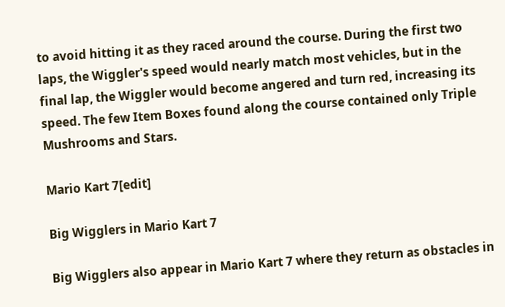to avoid hitting it as they raced around the course. During the first two laps, the Wiggler's speed would nearly match most vehicles, but in the final lap, the Wiggler would become angered and turn red, increasing its speed. The few Item Boxes found along the course contained only Triple Mushrooms and Stars.

Mario Kart 7[edit]

Big Wigglers in Mario Kart 7

Big Wigglers also appear in Mario Kart 7 where they return as obstacles in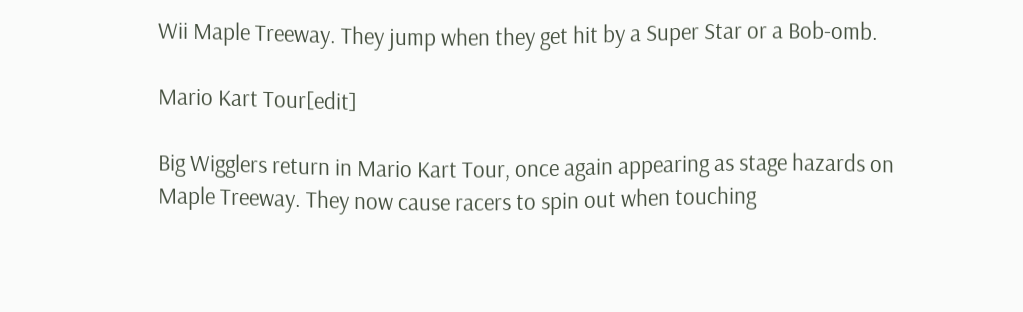Wii Maple Treeway. They jump when they get hit by a Super Star or a Bob-omb.

Mario Kart Tour[edit]

Big Wigglers return in Mario Kart Tour, once again appearing as stage hazards on Maple Treeway. They now cause racers to spin out when touching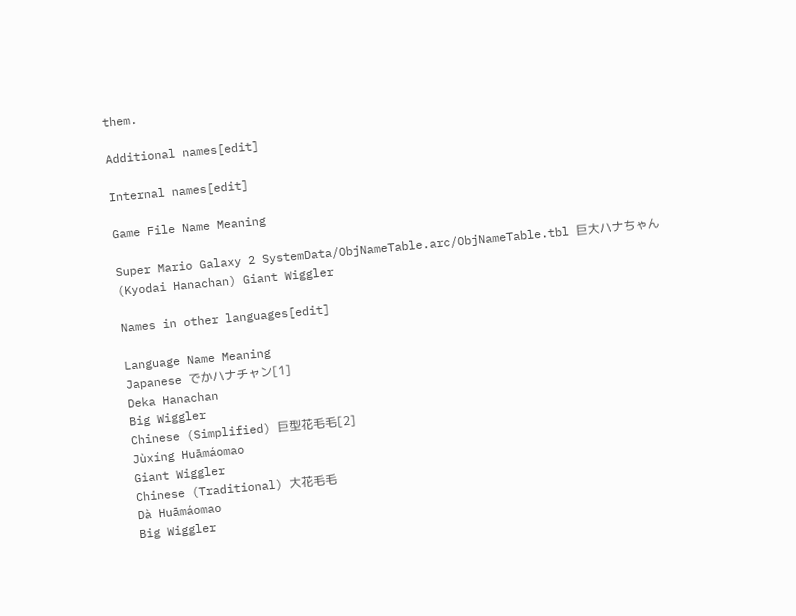them.

Additional names[edit]

Internal names[edit]

Game File Name Meaning

Super Mario Galaxy 2 SystemData/ObjNameTable.arc/ObjNameTable.tbl 巨大ハナちゃん (Kyodai Hanachan) Giant Wiggler

Names in other languages[edit]

Language Name Meaning
Japanese でかハナチャン[1]
Deka Hanachan
Big Wiggler
Chinese (Simplified) 巨型花毛毛[2]
Jùxíng Huāmáomao
Giant Wiggler
Chinese (Traditional) 大花毛毛
Dà Huāmáomao
Big Wiggler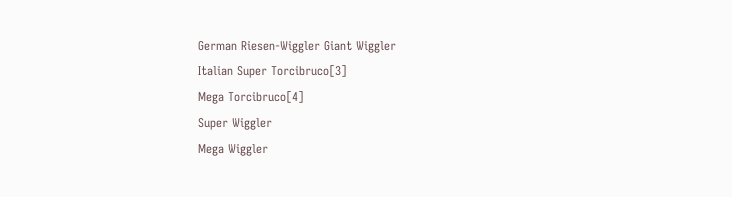German Riesen-Wiggler Giant Wiggler
Italian Super Torcibruco[3]
Mega Torcibruco[4]
Super Wiggler
Mega Wiggler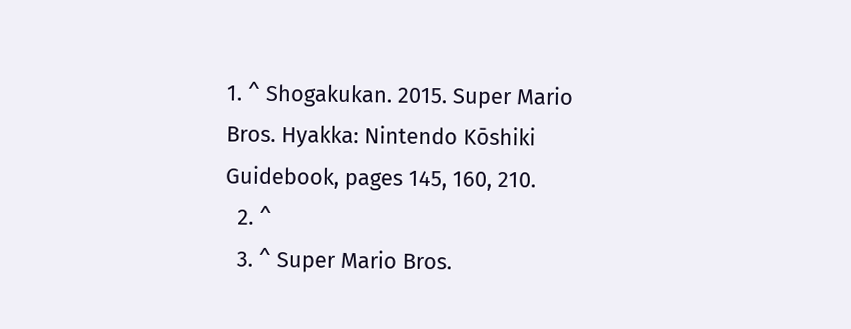1. ^ Shogakukan. 2015. Super Mario Bros. Hyakka: Nintendo Kōshiki Guidebook, pages 145, 160, 210.
  2. ^
  3. ^ Super Mario Bros.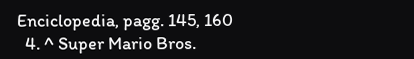Enciclopedia, pagg. 145, 160
  4. ^ Super Mario Bros.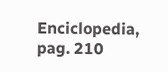Enciclopedia, pag. 210